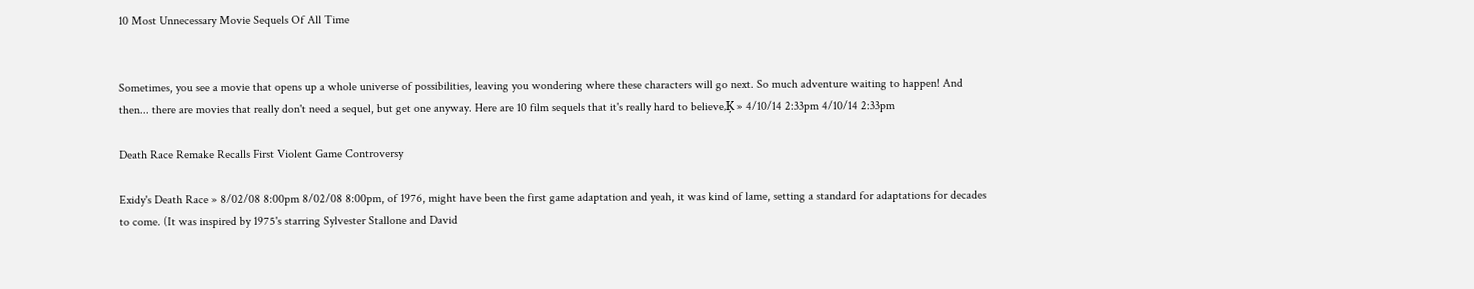10 Most Unnecessary Movie Sequels Of All Time


Sometimes, you see a movie that opens up a whole universe of possibilities, leaving you wondering where these characters will go next. So much adventure waiting to happen! And then... there are movies that really don't need a sequel, but get one anyway. Here are 10 film sequels that it's really hard to believe‚Ķ » 4/10/14 2:33pm 4/10/14 2:33pm

Death Race Remake Recalls First Violent Game Controversy

Exidy's Death Race » 8/02/08 8:00pm 8/02/08 8:00pm, of 1976, might have been the first game adaptation and yeah, it was kind of lame, setting a standard for adaptations for decades to come. (It was inspired by 1975's starring Sylvester Stallone and David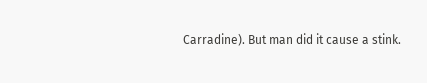Carradine). But man did it cause a stink.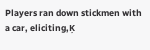Players ran down stickmen with a car, eliciting‚Ķ